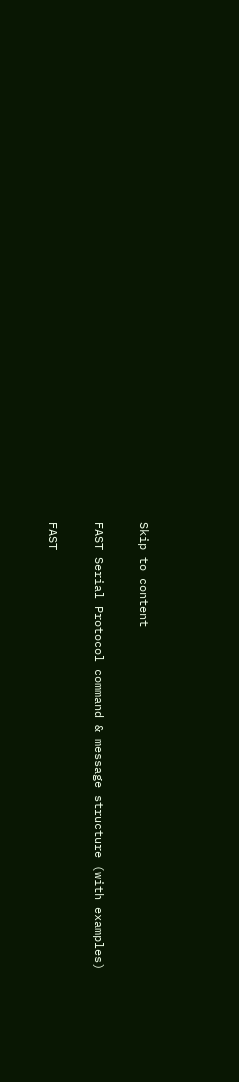Skip to content

FAST Serial Protocol command & message structure (with examples)

FAST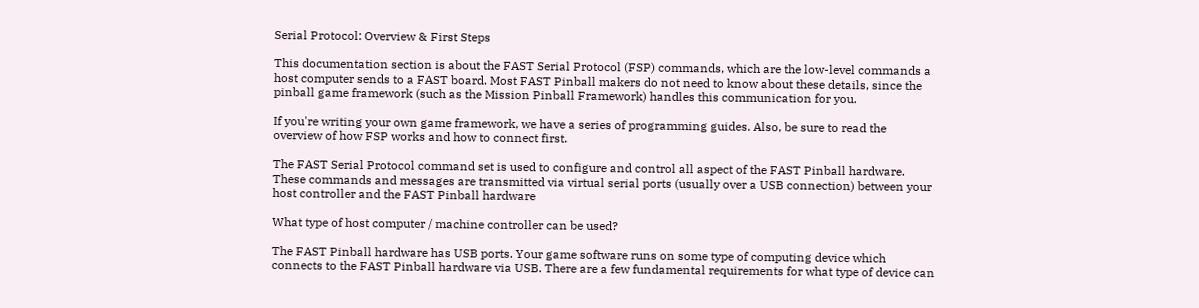Serial Protocol: Overview & First Steps

This documentation section is about the FAST Serial Protocol (FSP) commands, which are the low-level commands a host computer sends to a FAST board. Most FAST Pinball makers do not need to know about these details, since the pinball game framework (such as the Mission Pinball Framework) handles this communication for you.

If you're writing your own game framework, we have a series of programming guides. Also, be sure to read the overview of how FSP works and how to connect first.

The FAST Serial Protocol command set is used to configure and control all aspect of the FAST Pinball hardware. These commands and messages are transmitted via virtual serial ports (usually over a USB connection) between your host controller and the FAST Pinball hardware

What type of host computer / machine controller can be used?

The FAST Pinball hardware has USB ports. Your game software runs on some type of computing device which connects to the FAST Pinball hardware via USB. There are a few fundamental requirements for what type of device can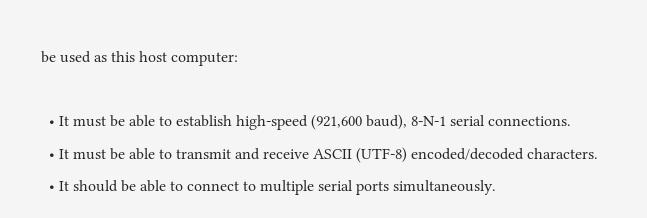be used as this host computer:

  • It must be able to establish high-speed (921,600 baud), 8-N-1 serial connections.
  • It must be able to transmit and receive ASCII (UTF-8) encoded/decoded characters.
  • It should be able to connect to multiple serial ports simultaneously.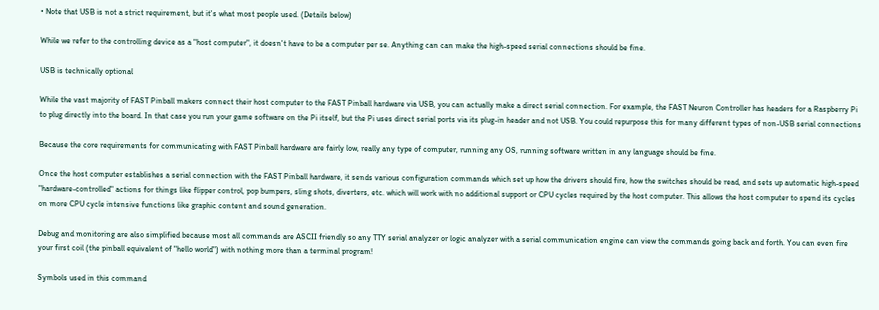• Note that USB is not a strict requirement, but it's what most people used. (Details below)

While we refer to the controlling device as a "host computer", it doesn't have to be a computer per se. Anything can can make the high-speed serial connections should be fine.

USB is technically optional

While the vast majority of FAST Pinball makers connect their host computer to the FAST Pinball hardware via USB, you can actually make a direct serial connection. For example, the FAST Neuron Controller has headers for a Raspberry Pi to plug directly into the board. In that case you run your game software on the Pi itself, but the Pi uses direct serial ports via its plug-in header and not USB. You could repurpose this for many different types of non-USB serial connections

Because the core requirements for communicating with FAST Pinball hardware are fairly low, really any type of computer, running any OS, running software written in any language should be fine.

Once the host computer establishes a serial connection with the FAST Pinball hardware, it sends various configuration commands which set up how the drivers should fire, how the switches should be read, and sets up automatic high-speed "hardware-controlled" actions for things like flipper control, pop bumpers, sling shots, diverters, etc. which will work with no additional support or CPU cycles required by the host computer. This allows the host computer to spend its cycles on more CPU cycle intensive functions like graphic content and sound generation.

Debug and monitoring are also simplified because most all commands are ASCII friendly so any TTY serial analyzer or logic analyzer with a serial communication engine can view the commands going back and forth. You can even fire your first coil (the pinball equivalent of "hello world") with nothing more than a terminal program!

Symbols used in this command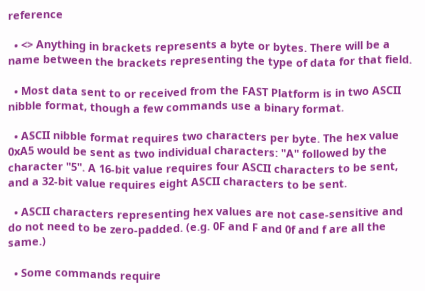reference

  • <> Anything in brackets represents a byte or bytes. There will be a name between the brackets representing the type of data for that field.

  • Most data sent to or received from the FAST Platform is in two ASCII nibble format, though a few commands use a binary format.

  • ASCII nibble format requires two characters per byte. The hex value 0xA5 would be sent as two individual characters: "A" followed by the character "5". A 16-bit value requires four ASCII characters to be sent, and a 32-bit value requires eight ASCII characters to be sent.

  • ASCII characters representing hex values are not case-sensitive and do not need to be zero-padded. (e.g. 0F and F and 0f and f are all the same.)

  • Some commands require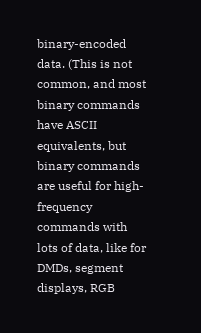binary-encoded data. (This is not common, and most binary commands have ASCII equivalents, but binary commands are useful for high-frequency commands with lots of data, like for DMDs, segment displays, RGB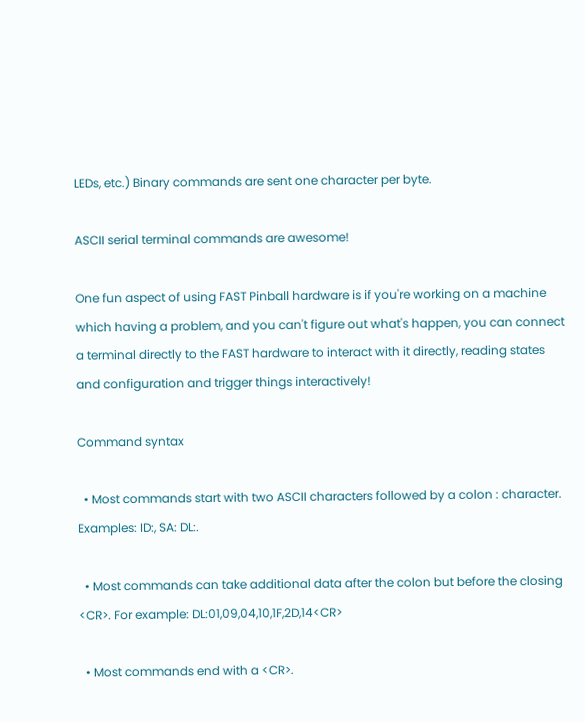LEDs, etc.) Binary commands are sent one character per byte.

ASCII serial terminal commands are awesome!

One fun aspect of using FAST Pinball hardware is if you're working on a machine which having a problem, and you can't figure out what's happen, you can connect a terminal directly to the FAST hardware to interact with it directly, reading states and configuration and trigger things interactively!

Command syntax

  • Most commands start with two ASCII characters followed by a colon : character. Examples: ID:, SA: DL:.

  • Most commands can take additional data after the colon but before the closing <CR>. For example: DL:01,09,04,10,1F,2D,14<CR>

  • Most commands end with a <CR>.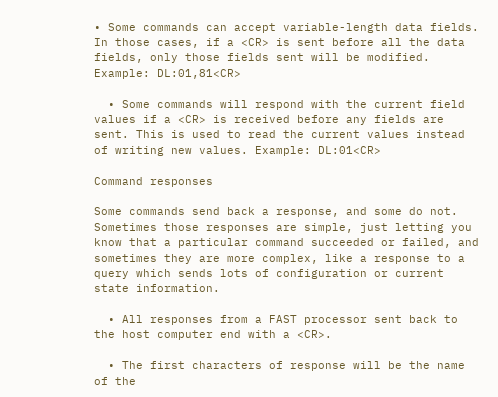• Some commands can accept variable-length data fields. In those cases, if a <CR> is sent before all the data fields, only those fields sent will be modified. Example: DL:01,81<CR>

  • Some commands will respond with the current field values if a <CR> is received before any fields are sent. This is used to read the current values instead of writing new values. Example: DL:01<CR>

Command responses

Some commands send back a response, and some do not. Sometimes those responses are simple, just letting you know that a particular command succeeded or failed, and sometimes they are more complex, like a response to a query which sends lots of configuration or current state information.

  • All responses from a FAST processor sent back to the host computer end with a <CR>.

  • The first characters of response will be the name of the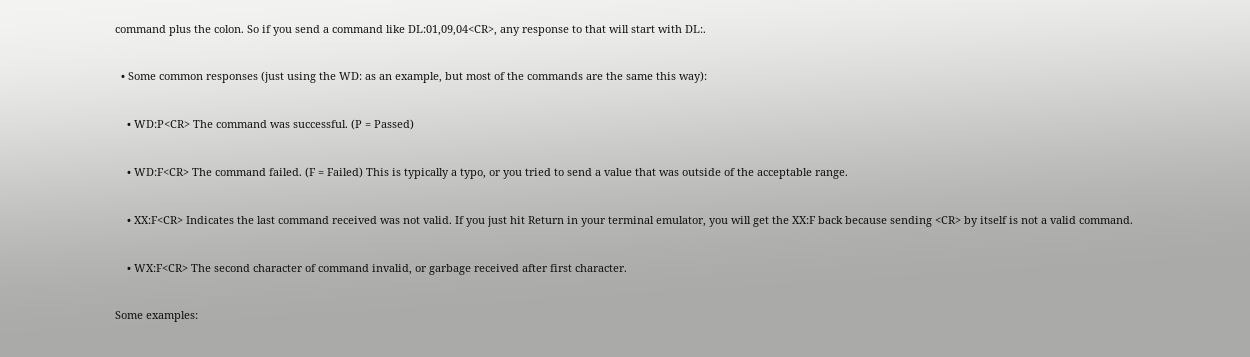command plus the colon. So if you send a command like DL:01,09,04<CR>, any response to that will start with DL:.

  • Some common responses (just using the WD: as an example, but most of the commands are the same this way):

    • WD:P<CR> The command was successful. (P = Passed)

    • WD:F<CR> The command failed. (F = Failed) This is typically a typo, or you tried to send a value that was outside of the acceptable range.

    • XX:F<CR> Indicates the last command received was not valid. If you just hit Return in your terminal emulator, you will get the XX:F back because sending <CR> by itself is not a valid command.

    • WX:F<CR> The second character of command invalid, or garbage received after first character.

Some examples: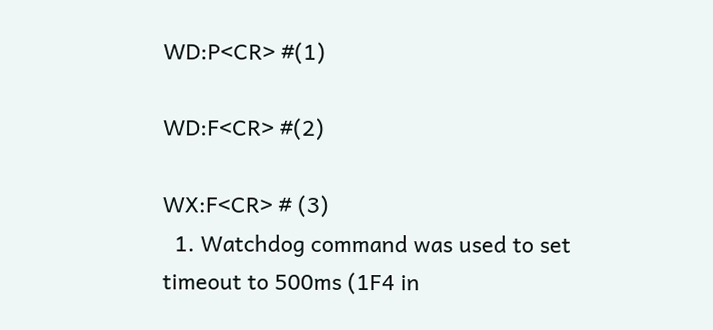WD:P<CR> #(1)

WD:F<CR> #(2)

WX:F<CR> # (3)
  1. Watchdog command was used to set timeout to 500ms (1F4 in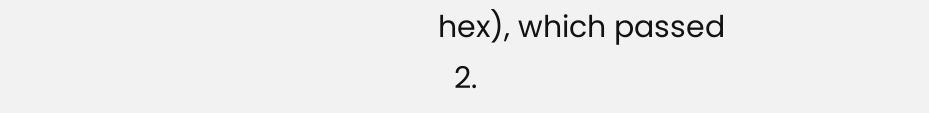hex), which passed
  2.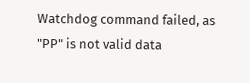Watchdog command failed, as "PP" is not valid data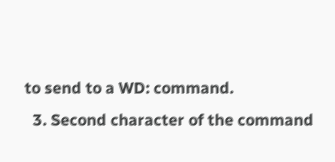to send to a WD: command.
  3. Second character of the command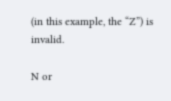(in this example, the “Z”) is invalid.

N or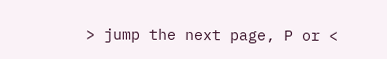> jump the next page, P or <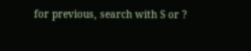for previous, search with S or ?